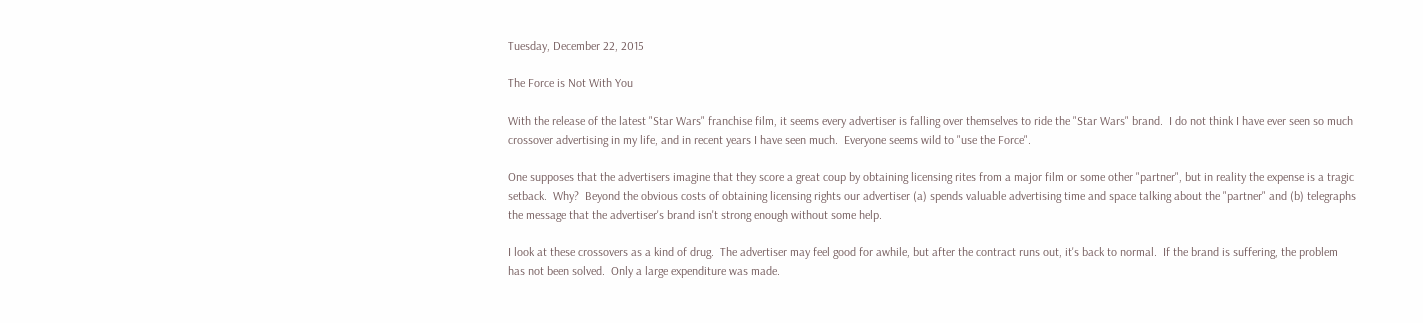Tuesday, December 22, 2015

The Force is Not With You

With the release of the latest "Star Wars" franchise film, it seems every advertiser is falling over themselves to ride the "Star Wars" brand.  I do not think I have ever seen so much crossover advertising in my life, and in recent years I have seen much.  Everyone seems wild to "use the Force".

One supposes that the advertisers imagine that they score a great coup by obtaining licensing rites from a major film or some other "partner", but in reality the expense is a tragic setback.  Why?  Beyond the obvious costs of obtaining licensing rights our advertiser (a) spends valuable advertising time and space talking about the "partner" and (b) telegraphs the message that the advertiser's brand isn't strong enough without some help.

I look at these crossovers as a kind of drug.  The advertiser may feel good for awhile, but after the contract runs out, it's back to normal.  If the brand is suffering, the problem has not been solved.  Only a large expenditure was made.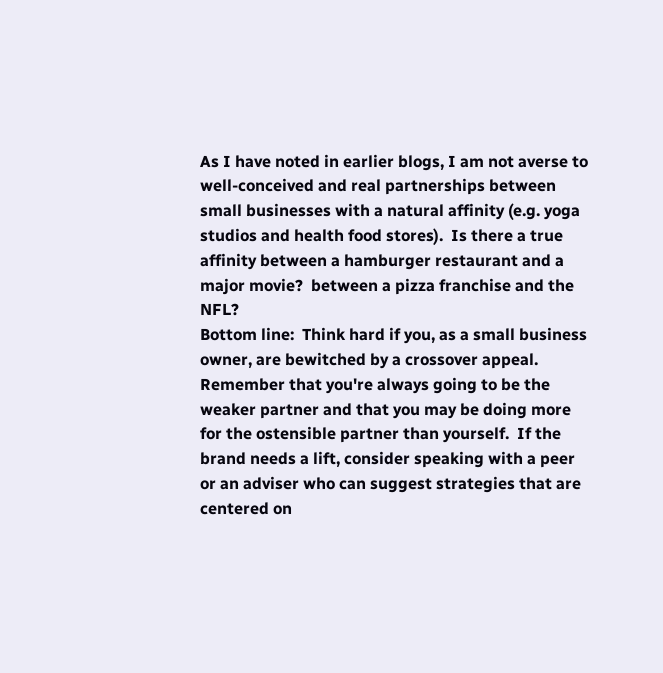As I have noted in earlier blogs, I am not averse to well-conceived and real partnerships between small businesses with a natural affinity (e.g. yoga studios and health food stores).  Is there a true affinity between a hamburger restaurant and a major movie?  between a pizza franchise and the NFL?
Bottom line:  Think hard if you, as a small business owner, are bewitched by a crossover appeal.  Remember that you're always going to be the weaker partner and that you may be doing more for the ostensible partner than yourself.  If the brand needs a lift, consider speaking with a peer or an adviser who can suggest strategies that are centered on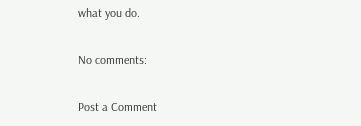what you do.

No comments:

Post a Comment